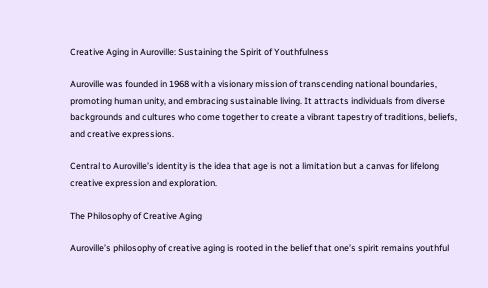Creative Aging in Auroville: Sustaining the Spirit of Youthfulness

Auroville was founded in 1968 with a visionary mission of transcending national boundaries, promoting human unity, and embracing sustainable living. It attracts individuals from diverse backgrounds and cultures who come together to create a vibrant tapestry of traditions, beliefs, and creative expressions.

Central to Auroville’s identity is the idea that age is not a limitation but a canvas for lifelong creative expression and exploration.

The Philosophy of Creative Aging

Auroville’s philosophy of creative aging is rooted in the belief that one’s spirit remains youthful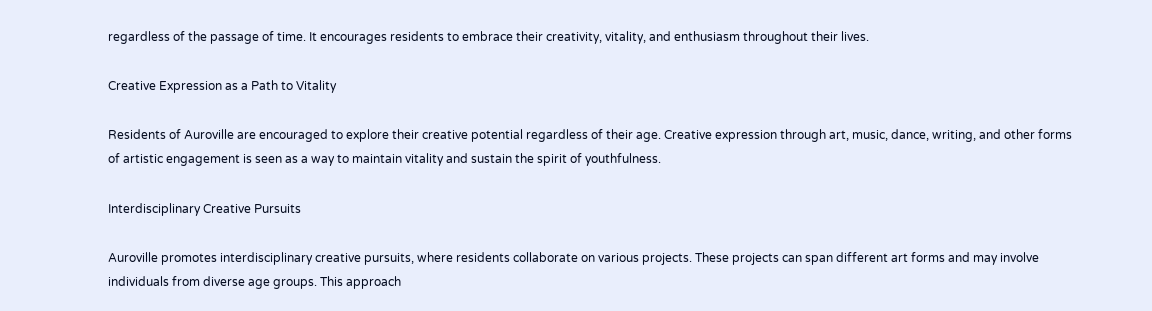regardless of the passage of time. It encourages residents to embrace their creativity, vitality, and enthusiasm throughout their lives.

Creative Expression as a Path to Vitality

Residents of Auroville are encouraged to explore their creative potential regardless of their age. Creative expression through art, music, dance, writing, and other forms of artistic engagement is seen as a way to maintain vitality and sustain the spirit of youthfulness.

Interdisciplinary Creative Pursuits

Auroville promotes interdisciplinary creative pursuits, where residents collaborate on various projects. These projects can span different art forms and may involve individuals from diverse age groups. This approach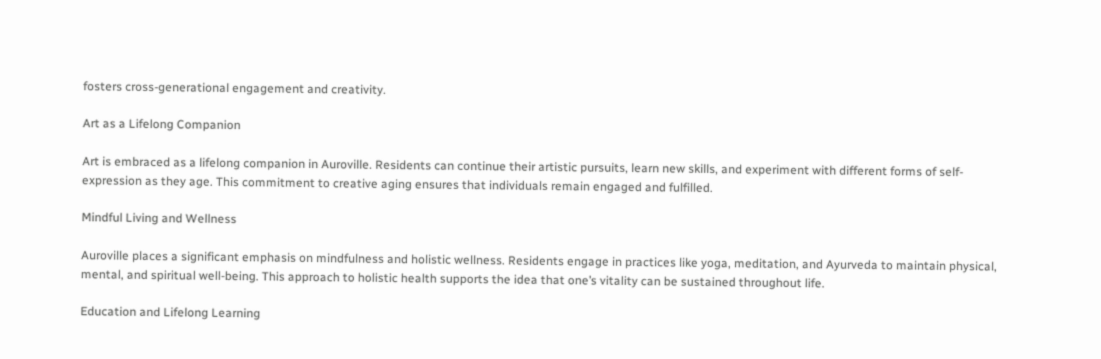fosters cross-generational engagement and creativity.

Art as a Lifelong Companion

Art is embraced as a lifelong companion in Auroville. Residents can continue their artistic pursuits, learn new skills, and experiment with different forms of self-expression as they age. This commitment to creative aging ensures that individuals remain engaged and fulfilled.

Mindful Living and Wellness

Auroville places a significant emphasis on mindfulness and holistic wellness. Residents engage in practices like yoga, meditation, and Ayurveda to maintain physical, mental, and spiritual well-being. This approach to holistic health supports the idea that one’s vitality can be sustained throughout life.

Education and Lifelong Learning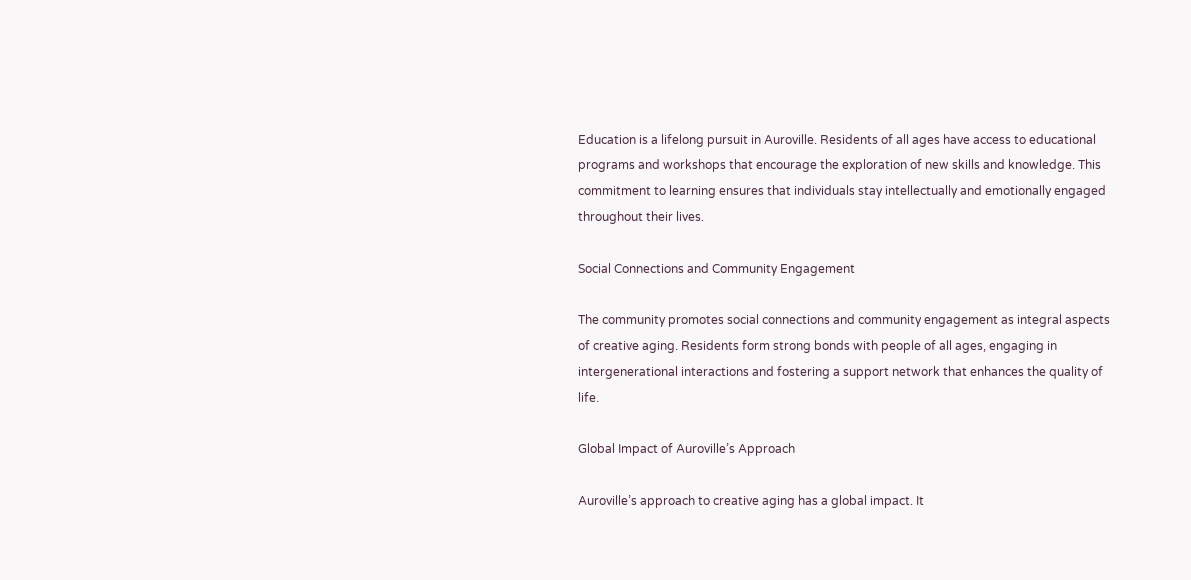Education is a lifelong pursuit in Auroville. Residents of all ages have access to educational programs and workshops that encourage the exploration of new skills and knowledge. This commitment to learning ensures that individuals stay intellectually and emotionally engaged throughout their lives.

Social Connections and Community Engagement

The community promotes social connections and community engagement as integral aspects of creative aging. Residents form strong bonds with people of all ages, engaging in intergenerational interactions and fostering a support network that enhances the quality of life.

Global Impact of Auroville’s Approach

Auroville’s approach to creative aging has a global impact. It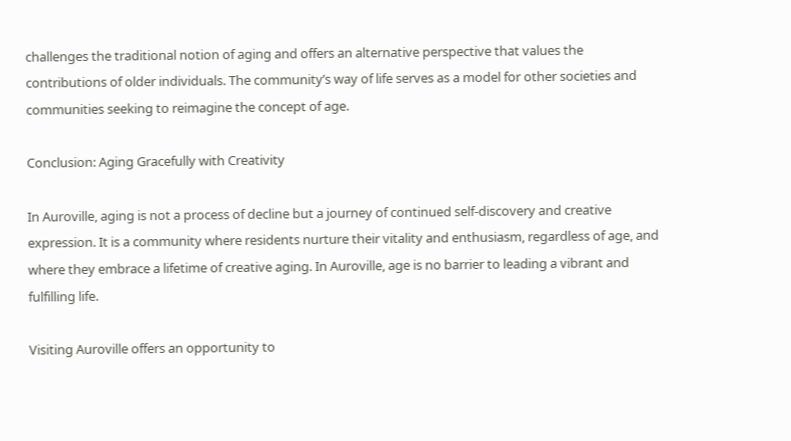challenges the traditional notion of aging and offers an alternative perspective that values the contributions of older individuals. The community’s way of life serves as a model for other societies and communities seeking to reimagine the concept of age.

Conclusion: Aging Gracefully with Creativity

In Auroville, aging is not a process of decline but a journey of continued self-discovery and creative expression. It is a community where residents nurture their vitality and enthusiasm, regardless of age, and where they embrace a lifetime of creative aging. In Auroville, age is no barrier to leading a vibrant and fulfilling life.

Visiting Auroville offers an opportunity to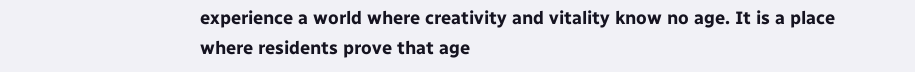experience a world where creativity and vitality know no age. It is a place where residents prove that age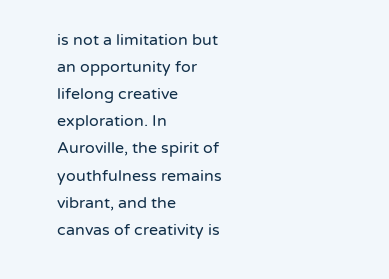is not a limitation but an opportunity for lifelong creative exploration. In Auroville, the spirit of youthfulness remains vibrant, and the canvas of creativity is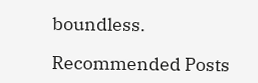boundless.

Recommended Posts